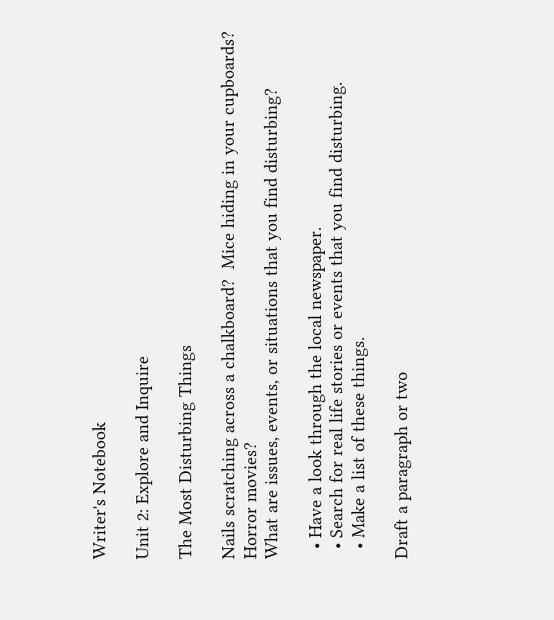Writer's Notebook

Unit 2: Explore and Inquire

The Most Disturbing Things

Nails scratching across a chalkboard?  Mice hiding in your cupboards?  Horror movies?
What are issues, events, or situations that you find disturbing?

  • Have a look through the local newspaper.
  • Search for real life stories or events that you find disturbing.
  • Make a list of these things.

Draft a paragraph or two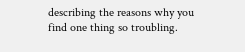describing the reasons why you find one thing so troubling.